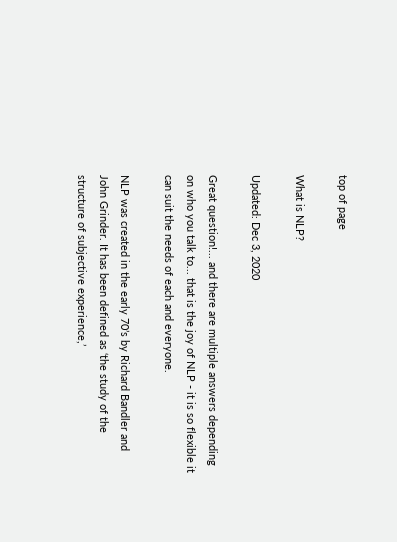top of page

What is NLP?

Updated: Dec 3, 2020

Great question!... and there are multiple answers depending on who you talk to... that is the joy of NLP - it is so flexible it can suit the needs of each and everyone.

NLP was created in the early 70’s by Richard Bandler and John Grinder. It has been defined as ‘the study of the structure of subjective experience,’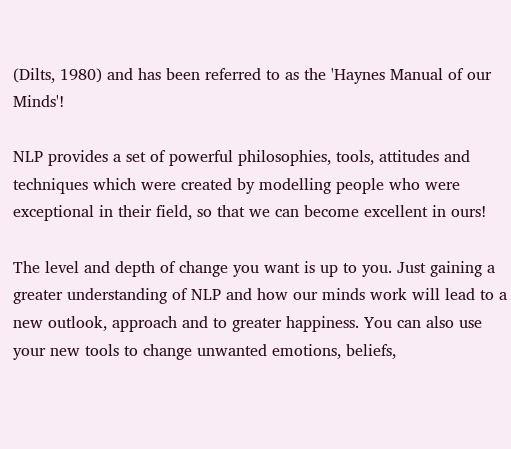(Dilts, 1980) and has been referred to as the 'Haynes Manual of our Minds'!

NLP provides a set of powerful philosophies, tools, attitudes and techniques which were created by modelling people who were exceptional in their field, so that we can become excellent in ours!

The level and depth of change you want is up to you. Just gaining a greater understanding of NLP and how our minds work will lead to a new outlook, approach and to greater happiness. You can also use your new tools to change unwanted emotions, beliefs,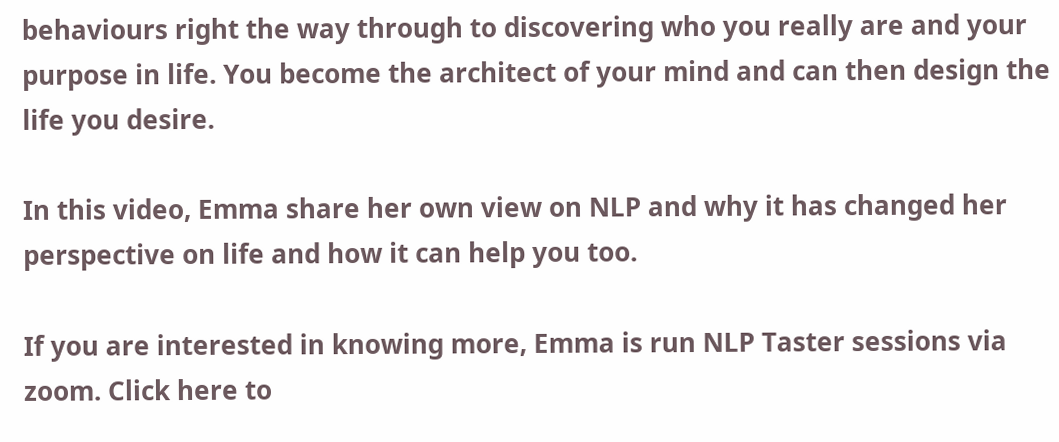behaviours right the way through to discovering who you really are and your purpose in life. You become the architect of your mind and can then design the life you desire.

In this video, Emma share her own view on NLP and why it has changed her perspective on life and how it can help you too.

If you are interested in knowing more, Emma is run NLP Taster sessions via zoom. Click here to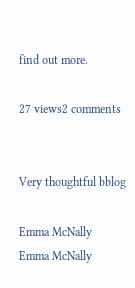find out more.

27 views2 comments


Very thoughtful bblog

Emma McNally
Emma McNally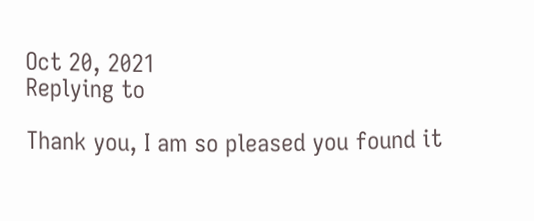Oct 20, 2021
Replying to

Thank you, I am so pleased you found it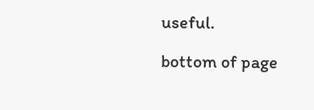useful.

bottom of page